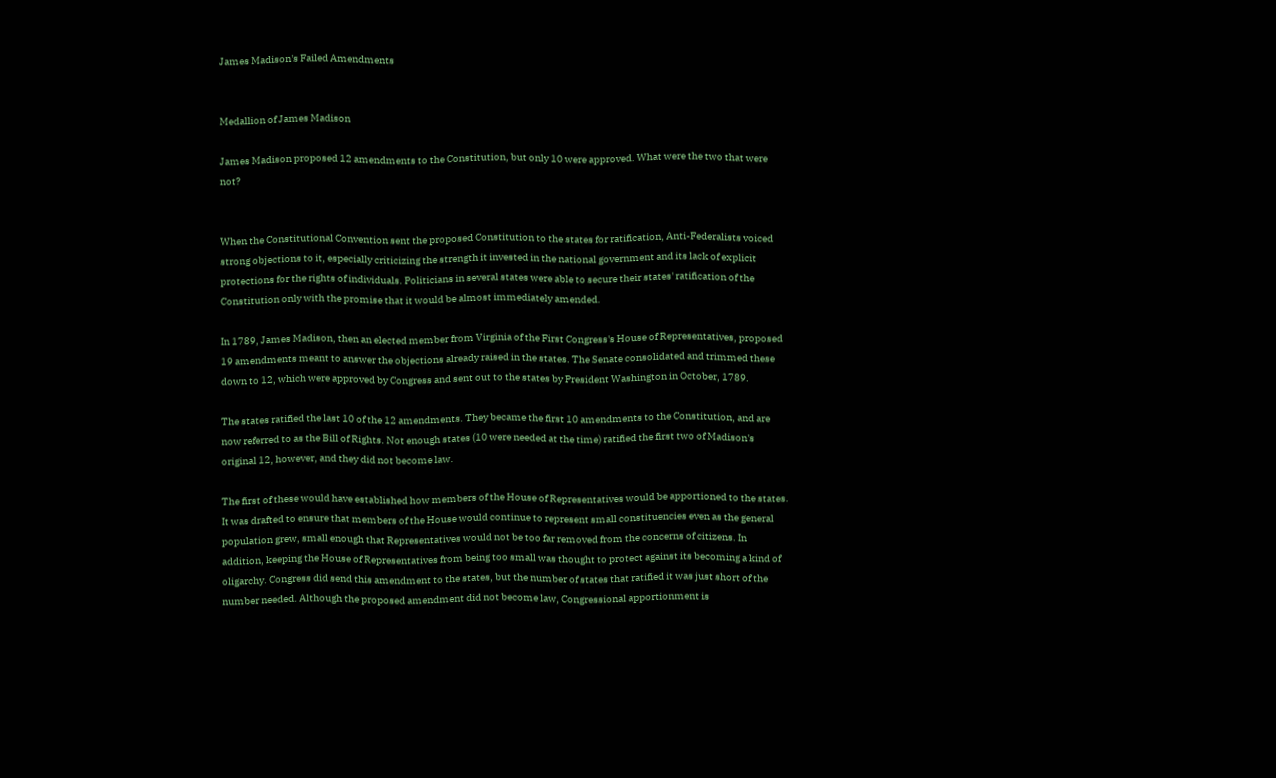James Madison's Failed Amendments


Medallion of James Madison

James Madison proposed 12 amendments to the Constitution, but only 10 were approved. What were the two that were not?


When the Constitutional Convention sent the proposed Constitution to the states for ratification, Anti-Federalists voiced strong objections to it, especially criticizing the strength it invested in the national government and its lack of explicit protections for the rights of individuals. Politicians in several states were able to secure their states' ratification of the Constitution only with the promise that it would be almost immediately amended.

In 1789, James Madison, then an elected member from Virginia of the First Congress's House of Representatives, proposed 19 amendments meant to answer the objections already raised in the states. The Senate consolidated and trimmed these down to 12, which were approved by Congress and sent out to the states by President Washington in October, 1789.

The states ratified the last 10 of the 12 amendments. They became the first 10 amendments to the Constitution, and are now referred to as the Bill of Rights. Not enough states (10 were needed at the time) ratified the first two of Madison's original 12, however, and they did not become law.

The first of these would have established how members of the House of Representatives would be apportioned to the states. It was drafted to ensure that members of the House would continue to represent small constituencies even as the general population grew, small enough that Representatives would not be too far removed from the concerns of citizens. In addition, keeping the House of Representatives from being too small was thought to protect against its becoming a kind of oligarchy. Congress did send this amendment to the states, but the number of states that ratified it was just short of the number needed. Although the proposed amendment did not become law, Congressional apportionment is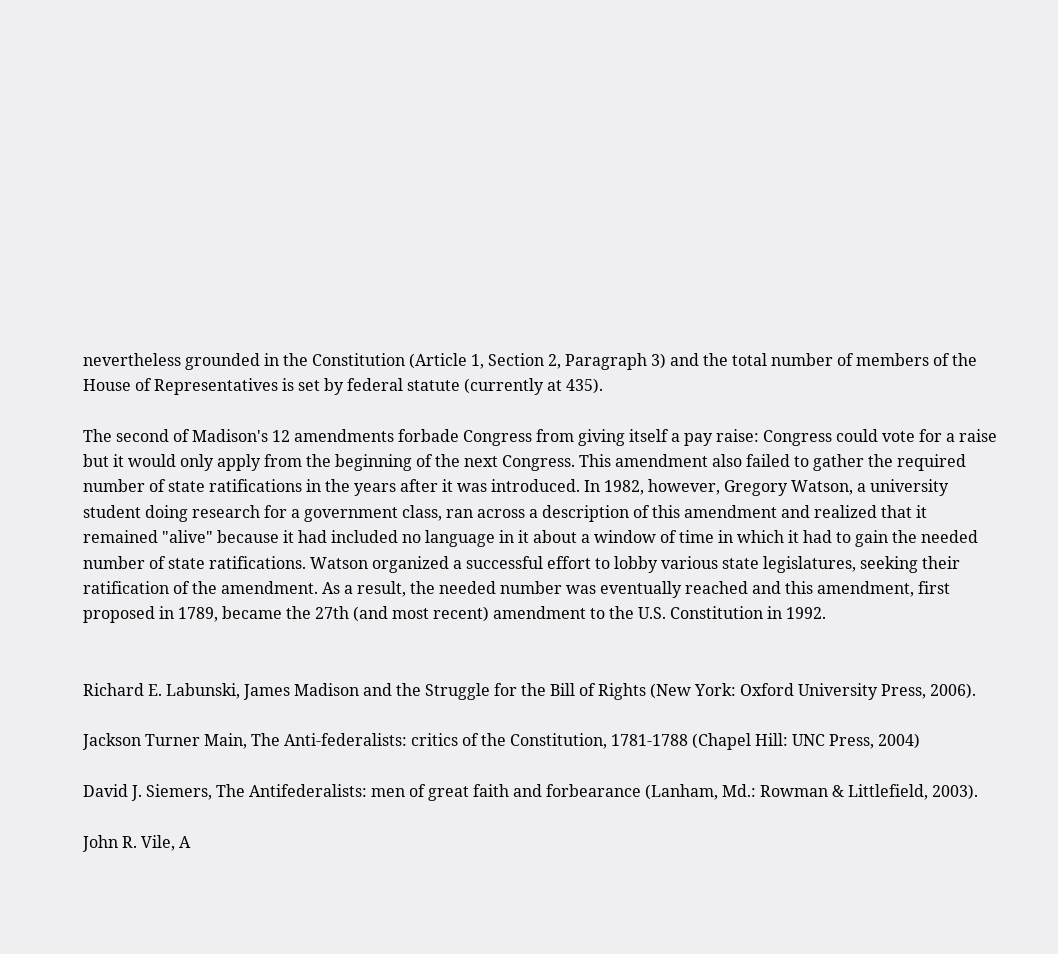nevertheless grounded in the Constitution (Article 1, Section 2, Paragraph 3) and the total number of members of the House of Representatives is set by federal statute (currently at 435).

The second of Madison's 12 amendments forbade Congress from giving itself a pay raise: Congress could vote for a raise but it would only apply from the beginning of the next Congress. This amendment also failed to gather the required number of state ratifications in the years after it was introduced. In 1982, however, Gregory Watson, a university student doing research for a government class, ran across a description of this amendment and realized that it remained "alive" because it had included no language in it about a window of time in which it had to gain the needed number of state ratifications. Watson organized a successful effort to lobby various state legislatures, seeking their ratification of the amendment. As a result, the needed number was eventually reached and this amendment, first proposed in 1789, became the 27th (and most recent) amendment to the U.S. Constitution in 1992.


Richard E. Labunski, James Madison and the Struggle for the Bill of Rights (New York: Oxford University Press, 2006).

Jackson Turner Main, The Anti-federalists: critics of the Constitution, 1781-1788 (Chapel Hill: UNC Press, 2004)

David J. Siemers, The Antifederalists: men of great faith and forbearance (Lanham, Md.: Rowman & Littlefield, 2003).

John R. Vile, A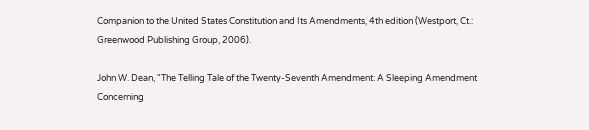Companion to the United States Constitution and Its Amendments, 4th edition (Westport, Ct.: Greenwood Publishing Group, 2006).

John W. Dean, "The Telling Tale of the Twenty-Seventh Amendment: A Sleeping Amendment Concerning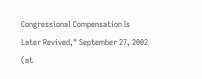Congressional Compensation Is Later Revived," September 27, 2002 (at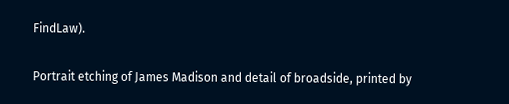FindLaw).

Portrait etching of James Madison and detail of broadside, printed by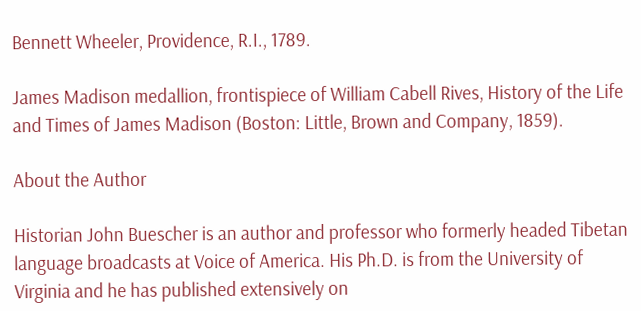Bennett Wheeler, Providence, R.I., 1789.

James Madison medallion, frontispiece of William Cabell Rives, History of the Life and Times of James Madison (Boston: Little, Brown and Company, 1859).

About the Author

Historian John Buescher is an author and professor who formerly headed Tibetan language broadcasts at Voice of America. His Ph.D. is from the University of Virginia and he has published extensively on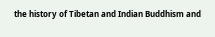the history of Tibetan and Indian Buddhism and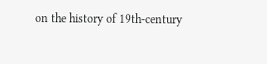on the history of 19th-century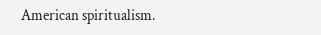American spiritualism.